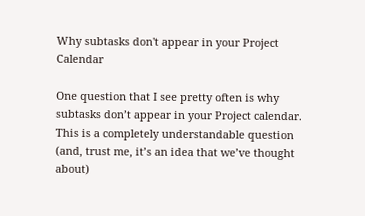Why subtasks don't appear in your Project Calendar

One question that I see pretty often is why subtasks don’t appear in your Project calendar. This is a completely understandable question (and, trust me, it’s an idea that we’ve thought about)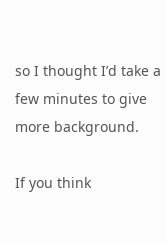so I thought I’d take a few minutes to give more background.

If you think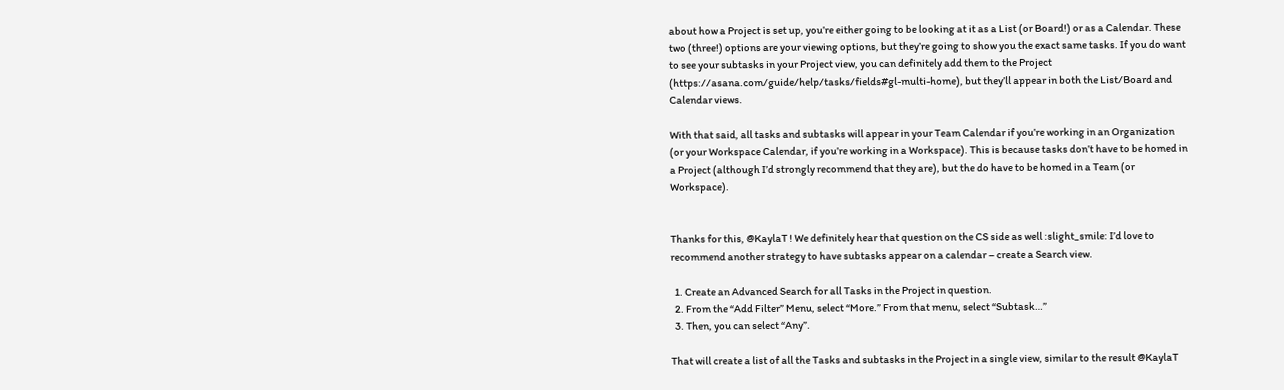about how a Project is set up, you’re either going to be looking at it as a List (or Board!) or as a Calendar. These two (three!) options are your viewing options, but they’re going to show you the exact same tasks. If you do want to see your subtasks in your Project view, you can definitely add them to the Project (https://asana.com/guide/help/tasks/fields#gl-multi-home), but they’ll appear in both the List/Board and Calendar views.

With that said, all tasks and subtasks will appear in your Team Calendar if you’re working in an Organization (or your Workspace Calendar, if you’re working in a Workspace). This is because tasks don’t have to be homed in a Project (although I’d strongly recommend that they are), but the do have to be homed in a Team (or Workspace).


Thanks for this, @KaylaT ! We definitely hear that question on the CS side as well :slight_smile: I’d love to recommend another strategy to have subtasks appear on a calendar – create a Search view.

  1. Create an Advanced Search for all Tasks in the Project in question.
  2. From the “Add Filter” Menu, select “More.” From that menu, select “Subtask…”
  3. Then, you can select “Any”.

That will create a list of all the Tasks and subtasks in the Project in a single view, similar to the result @KaylaT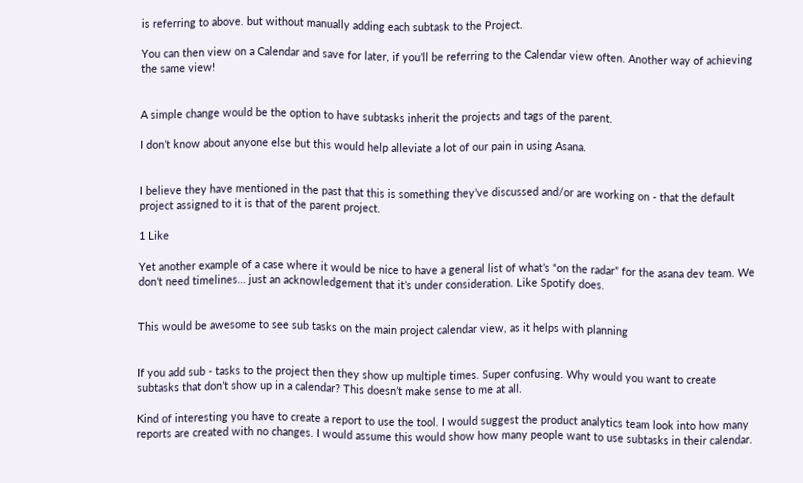is referring to above. but without manually adding each subtask to the Project.

You can then view on a Calendar and save for later, if you’ll be referring to the Calendar view often. Another way of achieving the same view!


A simple change would be the option to have subtasks inherit the projects and tags of the parent.

I don’t know about anyone else but this would help alleviate a lot of our pain in using Asana.


I believe they have mentioned in the past that this is something they’ve discussed and/or are working on - that the default project assigned to it is that of the parent project.

1 Like

Yet another example of a case where it would be nice to have a general list of what’s “on the radar” for the asana dev team. We don’t need timelines… just an acknowledgement that it’s under consideration. Like Spotify does.


This would be awesome to see sub tasks on the main project calendar view, as it helps with planning


If you add sub - tasks to the project then they show up multiple times. Super confusing. Why would you want to create subtasks that don’t show up in a calendar? This doesn’t make sense to me at all.

Kind of interesting you have to create a report to use the tool. I would suggest the product analytics team look into how many reports are created with no changes. I would assume this would show how many people want to use subtasks in their calendar.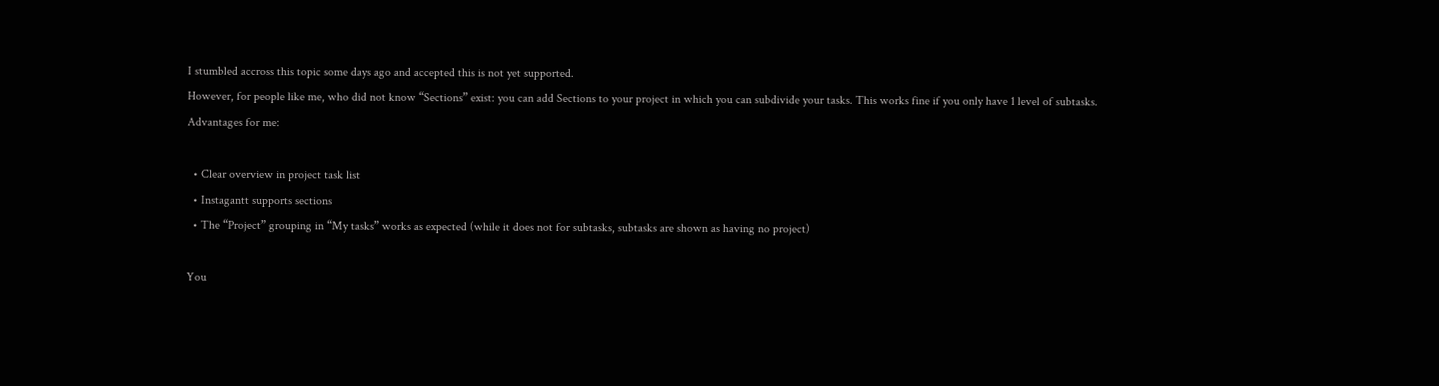I stumbled accross this topic some days ago and accepted this is not yet supported.
However, for people like me, who did not know “Sections” exist: you can add Sections to your project in which you can subdivide your tasks. This works fine if you only have 1 level of subtasks.
Advantages for me:

  • Clear overview in project task list
  • Instagantt supports sections
  • The “Project” grouping in “My tasks” works as expected (while it does not for subtasks, subtasks are shown as having no project)

You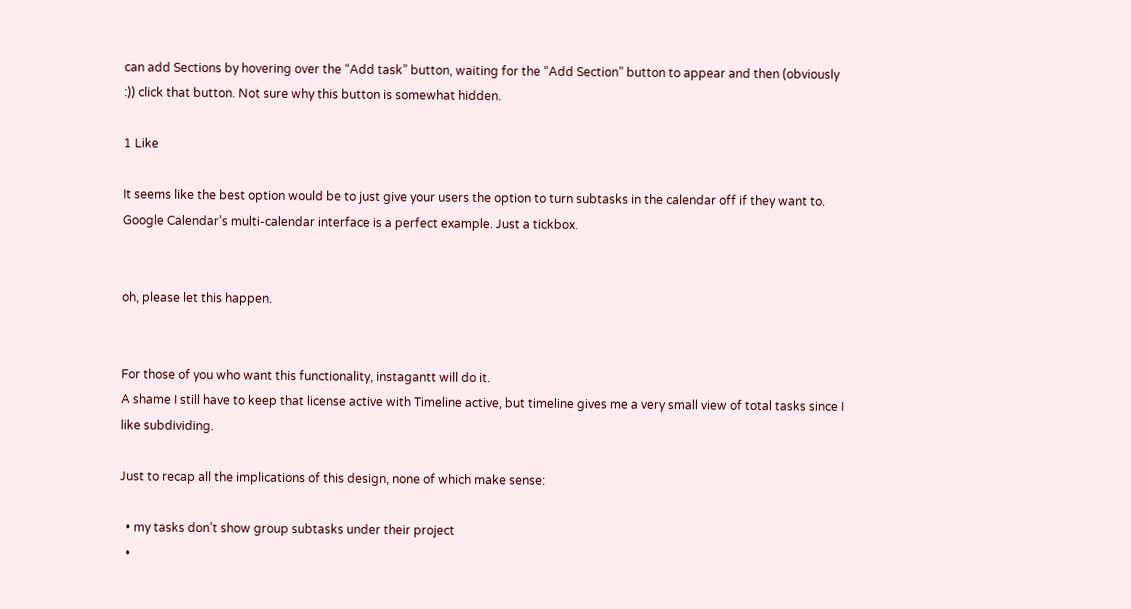can add Sections by hovering over the “Add task” button, waiting for the “Add Section” button to appear and then (obviously :)) click that button. Not sure why this button is somewhat hidden.

1 Like

It seems like the best option would be to just give your users the option to turn subtasks in the calendar off if they want to. Google Calendar’s multi-calendar interface is a perfect example. Just a tickbox.


oh, please let this happen.


For those of you who want this functionality, instagantt will do it.
A shame I still have to keep that license active with Timeline active, but timeline gives me a very small view of total tasks since I like subdividing.

Just to recap all the implications of this design, none of which make sense:

  • my tasks don’t show group subtasks under their project
  •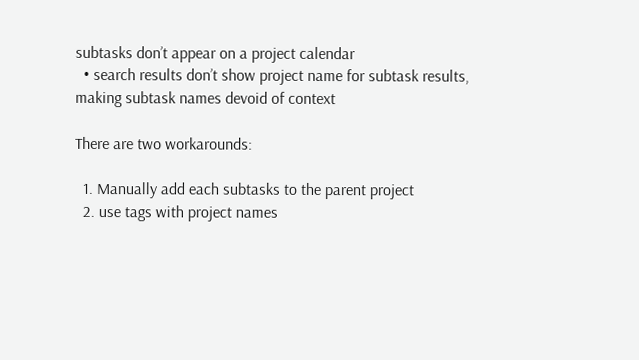subtasks don’t appear on a project calendar
  • search results don’t show project name for subtask results, making subtask names devoid of context

There are two workarounds:

  1. Manually add each subtasks to the parent project
  2. use tags with project names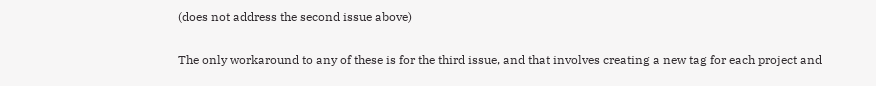(does not address the second issue above)

The only workaround to any of these is for the third issue, and that involves creating a new tag for each project and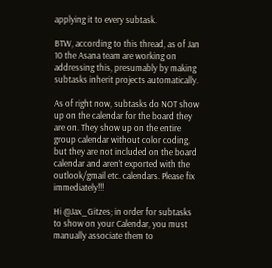applying it to every subtask.

BTW, according to this thread, as of Jan 10 the Asana team are working on addressing this, presumably by making subtasks inherit projects automatically.

As of right now, subtasks do NOT show up on the calendar for the board they are on. They show up on the entire group calendar without color coding, but they are not included on the board calendar and aren’t exported with the outlook/gmail etc. calendars. Please fix immediately!!!

Hi @Jax_Gitzes; in order for subtasks to show on your Calendar, you must manually associate them to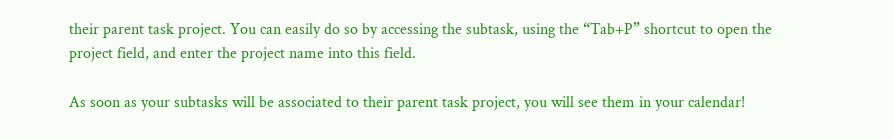their parent task project. You can easily do so by accessing the subtask, using the “Tab+P” shortcut to open the project field, and enter the project name into this field.

As soon as your subtasks will be associated to their parent task project, you will see them in your calendar!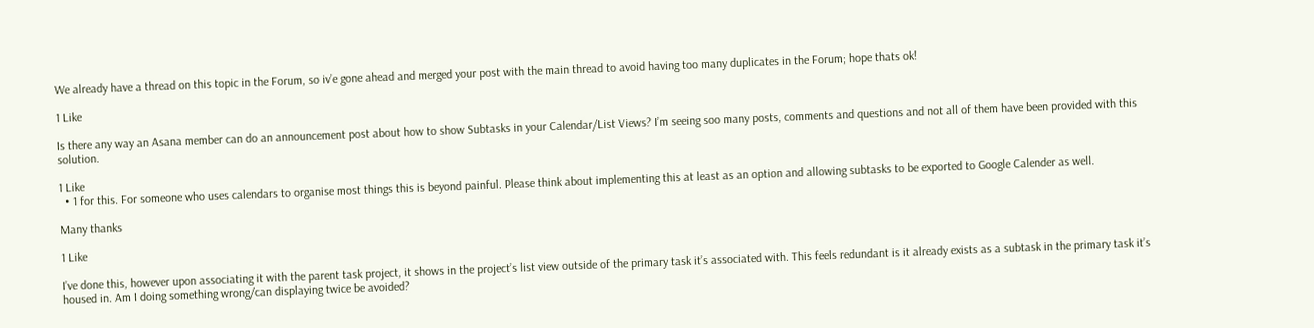We already have a thread on this topic in the Forum, so iv’e gone ahead and merged your post with the main thread to avoid having too many duplicates in the Forum; hope thats ok!

1 Like

Is there any way an Asana member can do an announcement post about how to show Subtasks in your Calendar/List Views? I’m seeing soo many posts, comments and questions and not all of them have been provided with this solution.

1 Like
  • 1 for this. For someone who uses calendars to organise most things this is beyond painful. Please think about implementing this at least as an option and allowing subtasks to be exported to Google Calender as well.

Many thanks

1 Like

I’ve done this, however upon associating it with the parent task project, it shows in the project’s list view outside of the primary task it’s associated with. This feels redundant is it already exists as a subtask in the primary task it’s housed in. Am I doing something wrong/can displaying twice be avoided?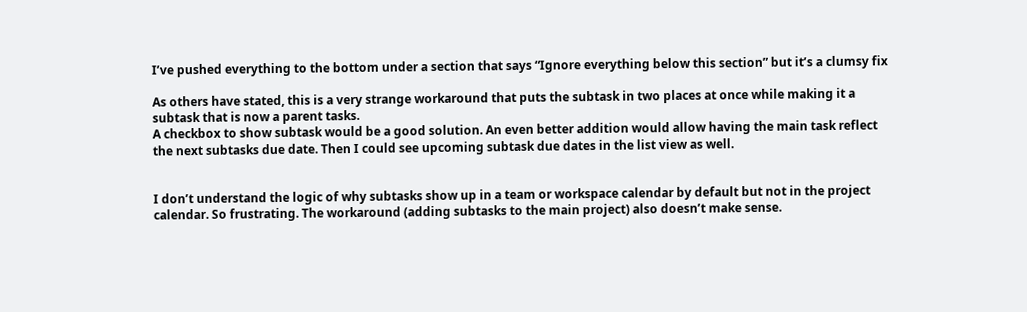I’ve pushed everything to the bottom under a section that says “Ignore everything below this section” but it’s a clumsy fix

As others have stated, this is a very strange workaround that puts the subtask in two places at once while making it a subtask that is now a parent tasks.
A checkbox to show subtask would be a good solution. An even better addition would allow having the main task reflect the next subtasks due date. Then I could see upcoming subtask due dates in the list view as well.


I don’t understand the logic of why subtasks show up in a team or workspace calendar by default but not in the project calendar. So frustrating. The workaround (adding subtasks to the main project) also doesn’t make sense.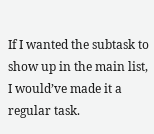If I wanted the subtask to show up in the main list, I would’ve made it a regular task.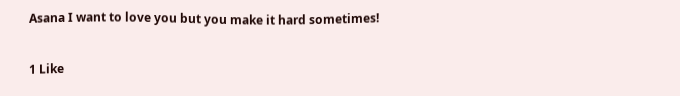Asana I want to love you but you make it hard sometimes!

1 Like